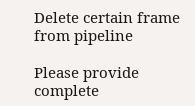Delete certain frame from pipeline

Please provide complete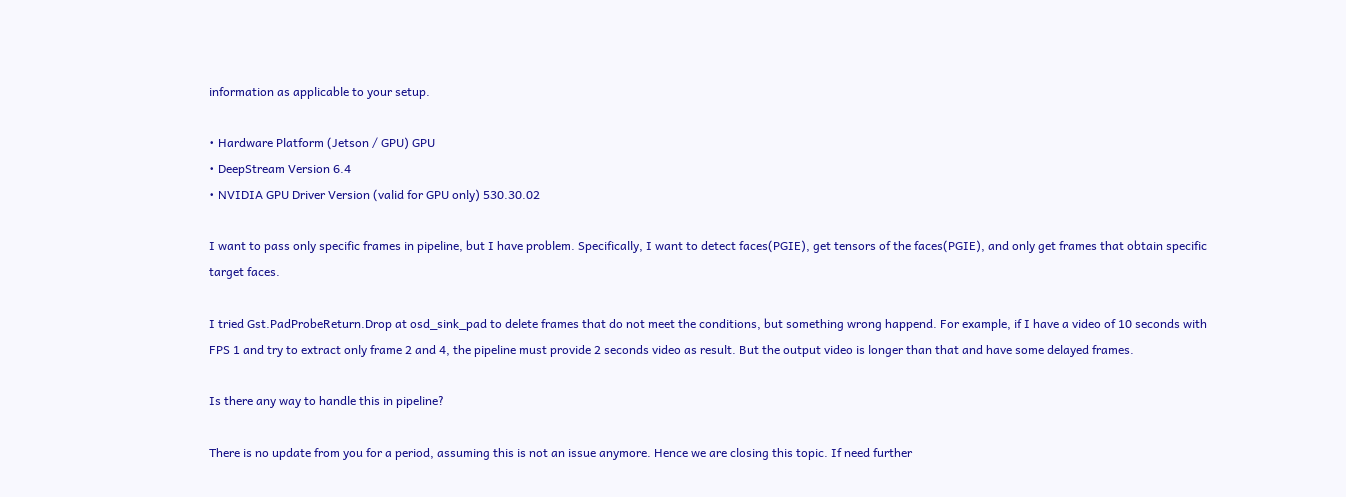information as applicable to your setup.

• Hardware Platform (Jetson / GPU) GPU
• DeepStream Version 6.4
• NVIDIA GPU Driver Version (valid for GPU only) 530.30.02

I want to pass only specific frames in pipeline, but I have problem. Specifically, I want to detect faces(PGIE), get tensors of the faces(PGIE), and only get frames that obtain specific target faces.

I tried Gst.PadProbeReturn.Drop at osd_sink_pad to delete frames that do not meet the conditions, but something wrong happend. For example, if I have a video of 10 seconds with FPS 1 and try to extract only frame 2 and 4, the pipeline must provide 2 seconds video as result. But the output video is longer than that and have some delayed frames.

Is there any way to handle this in pipeline?

There is no update from you for a period, assuming this is not an issue anymore. Hence we are closing this topic. If need further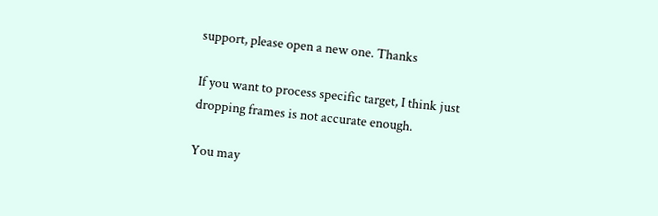support, please open a new one. Thanks

If you want to process specific target, I think just dropping frames is not accurate enough.

You may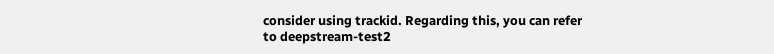consider using trackid. Regarding this, you can refer to deepstream-test2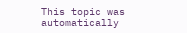This topic was automatically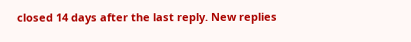closed 14 days after the last reply. New replies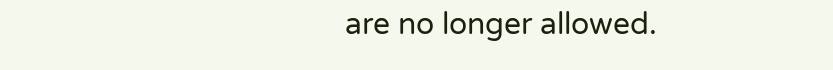are no longer allowed.